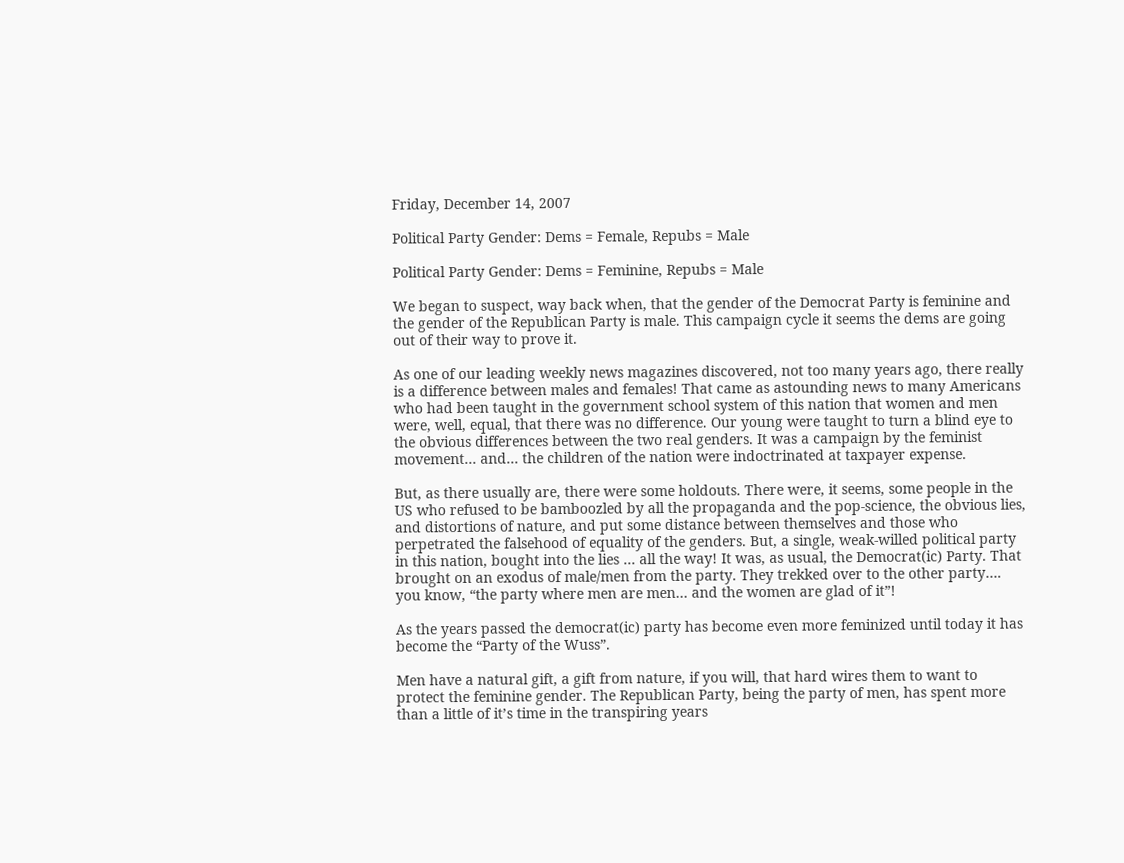Friday, December 14, 2007

Political Party Gender: Dems = Female, Repubs = Male

Political Party Gender: Dems = Feminine, Repubs = Male

We began to suspect, way back when, that the gender of the Democrat Party is feminine and the gender of the Republican Party is male. This campaign cycle it seems the dems are going out of their way to prove it.

As one of our leading weekly news magazines discovered, not too many years ago, there really is a difference between males and females! That came as astounding news to many Americans who had been taught in the government school system of this nation that women and men were, well, equal, that there was no difference. Our young were taught to turn a blind eye to the obvious differences between the two real genders. It was a campaign by the feminist movement… and… the children of the nation were indoctrinated at taxpayer expense.

But, as there usually are, there were some holdouts. There were, it seems, some people in the US who refused to be bamboozled by all the propaganda and the pop-science, the obvious lies, and distortions of nature, and put some distance between themselves and those who perpetrated the falsehood of equality of the genders. But, a single, weak-willed political party in this nation, bought into the lies … all the way! It was, as usual, the Democrat(ic) Party. That brought on an exodus of male/men from the party. They trekked over to the other party…. you know, “the party where men are men… and the women are glad of it”!

As the years passed the democrat(ic) party has become even more feminized until today it has become the “Party of the Wuss”.

Men have a natural gift, a gift from nature, if you will, that hard wires them to want to protect the feminine gender. The Republican Party, being the party of men, has spent more than a little of it’s time in the transpiring years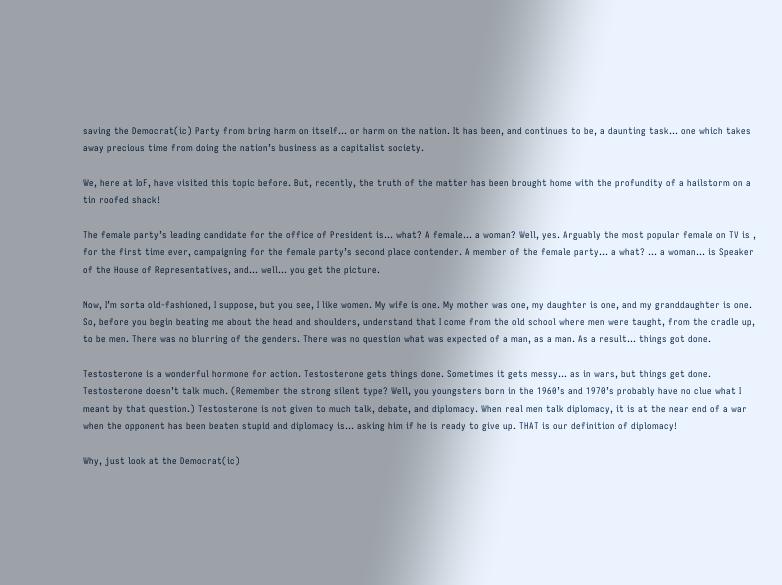saving the Democrat(ic) Party from bring harm on itself... or harm on the nation. It has been, and continues to be, a daunting task… one which takes away precious time from doing the nation’s business as a capitalist society.

We, here at IoF, have visited this topic before. But, recently, the truth of the matter has been brought home with the profundity of a hailstorm on a tin roofed shack!

The female party’s leading candidate for the office of President is… what? A female… a woman? Well, yes. Arguably the most popular female on TV is , for the first time ever, campaigning for the female party’s second place contender. A member of the female party… a what? … a woman… is Speaker of the House of Representatives, and... well… you get the picture.

Now, I’m sorta old-fashioned, I suppose, but you see, I like women. My wife is one. My mother was one, my daughter is one, and my granddaughter is one. So, before you begin beating me about the head and shoulders, understand that I come from the old school where men were taught, from the cradle up, to be men. There was no blurring of the genders. There was no question what was expected of a man, as a man. As a result… things got done.

Testosterone is a wonderful hormone for action. Testosterone gets things done. Sometimes it gets messy… as in wars, but things get done. Testosterone doesn’t talk much. (Remember the strong silent type? Well, you youngsters born in the 1960’s and 1970’s probably have no clue what I meant by that question.) Testosterone is not given to much talk, debate, and diplomacy. When real men talk diplomacy, it is at the near end of a war when the opponent has been beaten stupid and diplomacy is… asking him if he is ready to give up. THAT is our definition of diplomacy!

Why, just look at the Democrat(ic)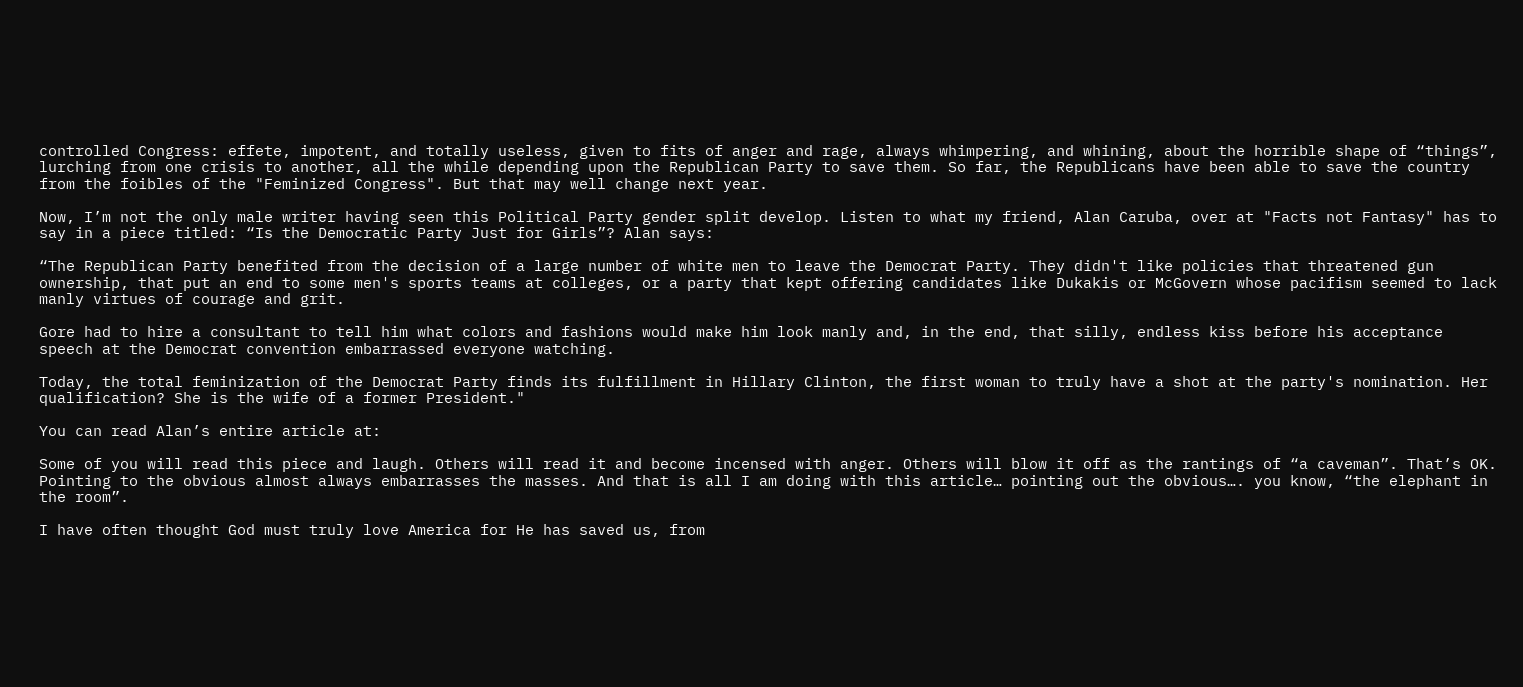controlled Congress: effete, impotent, and totally useless, given to fits of anger and rage, always whimpering, and whining, about the horrible shape of “things”, lurching from one crisis to another, all the while depending upon the Republican Party to save them. So far, the Republicans have been able to save the country from the foibles of the "Feminized Congress". But that may well change next year.

Now, I’m not the only male writer having seen this Political Party gender split develop. Listen to what my friend, Alan Caruba, over at "Facts not Fantasy" has to say in a piece titled: “Is the Democratic Party Just for Girls”? Alan says:

“The Republican Party benefited from the decision of a large number of white men to leave the Democrat Party. They didn't like policies that threatened gun ownership, that put an end to some men's sports teams at colleges, or a party that kept offering candidates like Dukakis or McGovern whose pacifism seemed to lack manly virtues of courage and grit.

Gore had to hire a consultant to tell him what colors and fashions would make him look manly and, in the end, that silly, endless kiss before his acceptance speech at the Democrat convention embarrassed everyone watching.

Today, the total feminization of the Democrat Party finds its fulfillment in Hillary Clinton, the first woman to truly have a shot at the party's nomination. Her qualification? She is the wife of a former President."

You can read Alan’s entire article at:

Some of you will read this piece and laugh. Others will read it and become incensed with anger. Others will blow it off as the rantings of “a caveman”. That’s OK. Pointing to the obvious almost always embarrasses the masses. And that is all I am doing with this article… pointing out the obvious…. you know, “the elephant in the room”.

I have often thought God must truly love America for He has saved us, from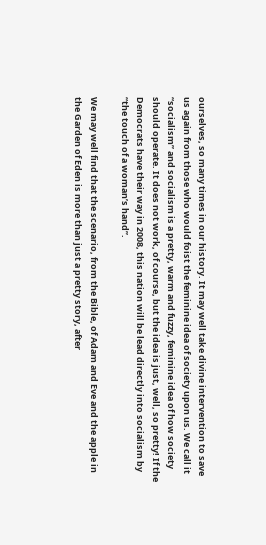ourselves, so many times in our history. It may well take divine intervention to save us again from those who would foist the feminine idea of society upon us. We call it “socialism” and socialism is a pretty, warm and fuzzy, feminine idea of how society should operate. It does not work, of course, but the idea is just, well, so pretty! If the Democrats have their way in 2008, this nation will be lead directly into socialism by “the touch of a woman’s hand”.

We may well find that the scenario, from the Bible, of Adam and Eve and the apple in the Garden of Eden is more than just a pretty story, after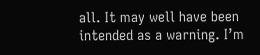all. It may well have been intended as a warning. I’m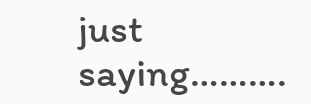just saying……….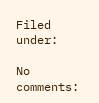Filed under:

No comments: